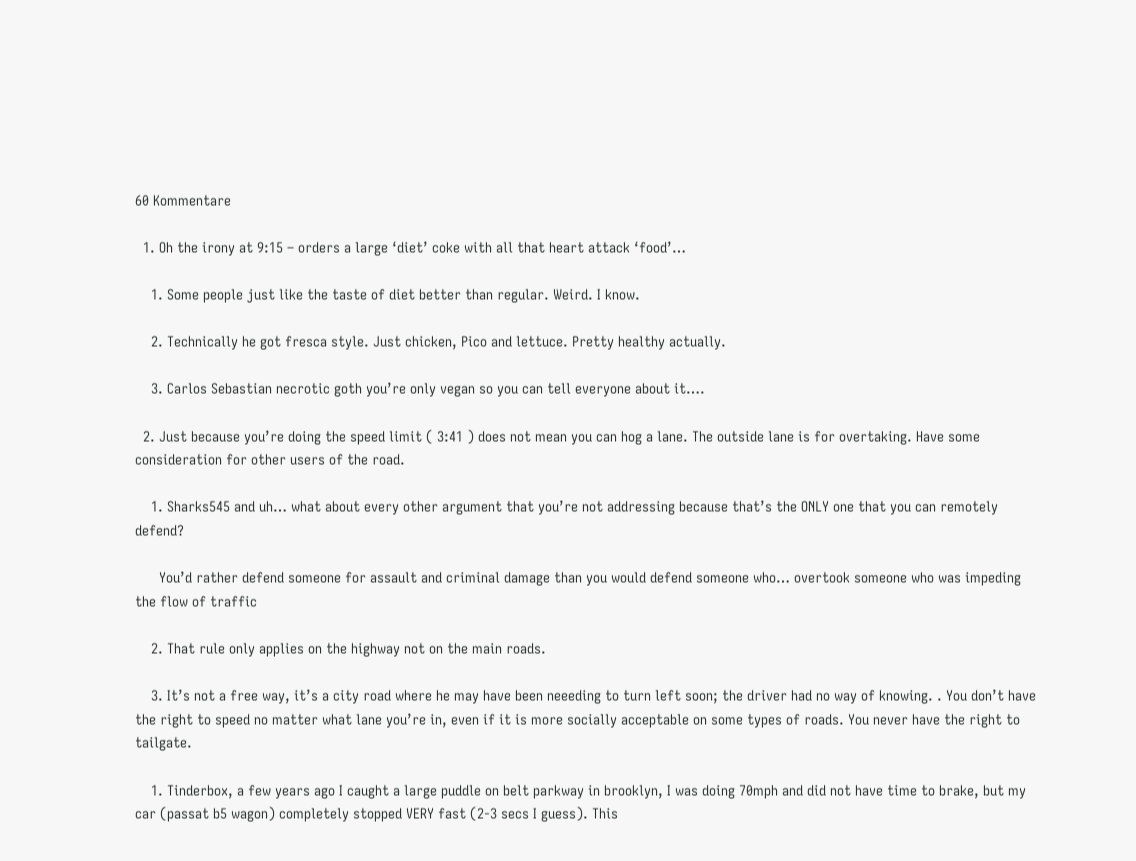60 Kommentare

  1. Oh the irony at 9:15 – orders a large ‘diet’ coke with all that heart attack ‘food’…

    1. Some people just like the taste of diet better than regular. Weird. I know.

    2. Technically he got fresca style. Just chicken, Pico and lettuce. Pretty healthy actually.

    3. Carlos Sebastian necrotic goth you’re only vegan so you can tell everyone about it….

  2. Just because you’re doing the speed limit ( 3:41 ) does not mean you can hog a lane. The outside lane is for overtaking. Have some consideration for other users of the road.

    1. Sharks545 and uh… what about every other argument that you’re not addressing because that’s the ONLY one that you can remotely defend?

      You’d rather defend someone for assault and criminal damage than you would defend someone who… overtook someone who was impeding the flow of traffic

    2. That rule only applies on the highway not on the main roads.

    3. It’s not a free way, it’s a city road where he may have been neeeding to turn left soon; the driver had no way of knowing. . You don’t have the right to speed no matter what lane you’re in, even if it is more socially acceptable on some types of roads. You never have the right to tailgate.

    1. Tinderbox, a few years ago I caught a large puddle on belt parkway in brooklyn, I was doing 70mph and did not have time to brake, but my car (passat b5 wagon) completely stopped VERY fast (2-3 secs I guess). This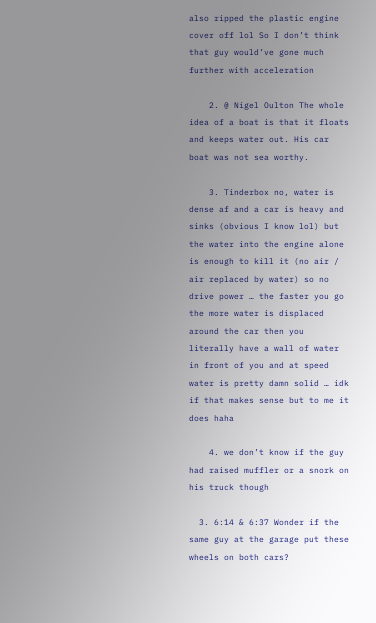also ripped the plastic engine cover off lol So I don’t think that guy would’ve gone much further with acceleration

    2. @ Nigel Oulton The whole idea of a boat is that it floats and keeps water out. His car boat was not sea worthy.

    3. Tinderbox no, water is dense af and a car is heavy and sinks (obvious I know lol) but the water into the engine alone is enough to kill it (no air / air replaced by water) so no drive power … the faster you go the more water is displaced around the car then you literally have a wall of water in front of you and at speed water is pretty damn solid … idk if that makes sense but to me it does haha

    4. we don’t know if the guy had raised muffler or a snork on his truck though

  3. 6:14 & 6:37 Wonder if the same guy at the garage put these wheels on both cars?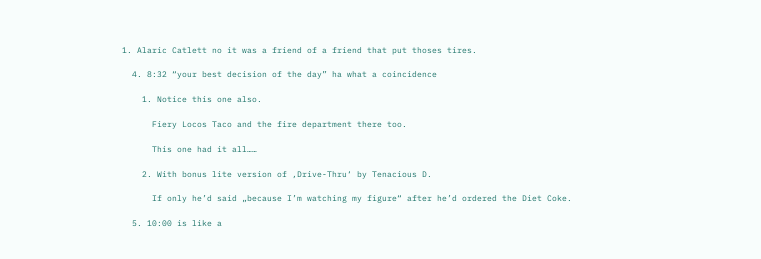1. Alaric Catlett no it was a friend of a friend that put thoses tires.

  4. 8:32 “your best decision of the day” ha what a coincidence

    1. Notice this one also.

      Fiery Locos Taco and the fire department there too.

      This one had it all……

    2. With bonus lite version of ‚Drive-Thru‘ by Tenacious D.

      If only he’d said „because I’m watching my figure“ after he’d ordered the Diet Coke.

  5. 10:00 is like a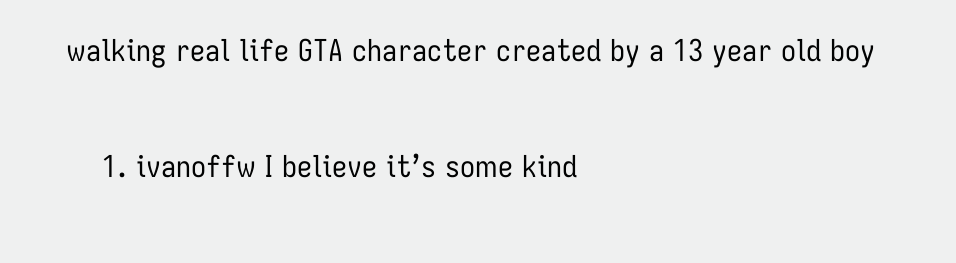walking real life GTA character created by a 13 year old boy

    1. ivanoffw I believe it’s some kind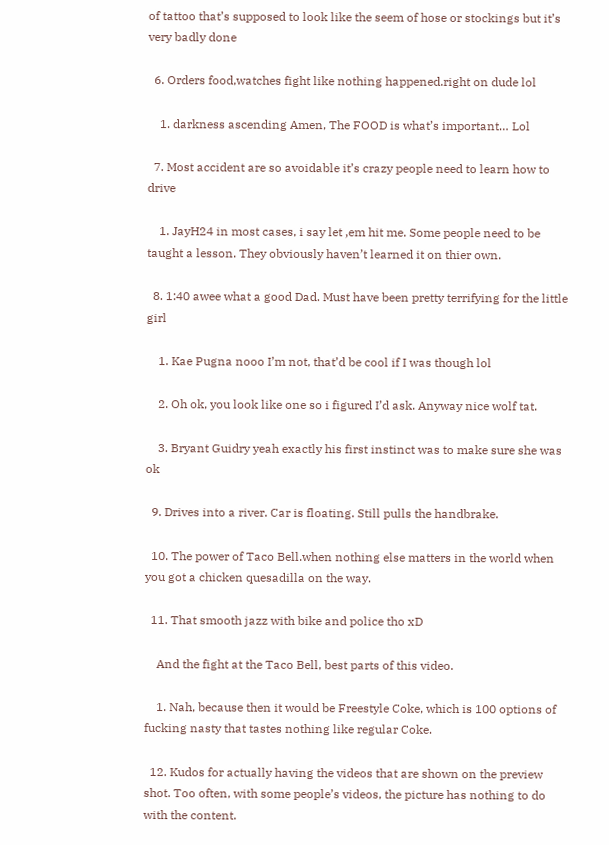of tattoo that’s supposed to look like the seem of hose or stockings but it’s very badly done

  6. Orders food,watches fight like nothing happened.right on dude lol

    1. darkness ascending Amen, The FOOD is what’s important… Lol

  7. Most accident are so avoidable it’s crazy people need to learn how to drive

    1. JayH24 in most cases, i say let ‚em hit me. Some people need to be taught a lesson. They obviously haven’t learned it on thier own.

  8. 1:40 awee what a good Dad. Must have been pretty terrifying for the little girl

    1. Kae Pugna nooo I’m not, that’d be cool if I was though lol

    2. Oh ok, you look like one so i figured I’d ask. Anyway nice wolf tat.

    3. Bryant Guidry yeah exactly his first instinct was to make sure she was ok

  9. Drives into a river. Car is floating. Still pulls the handbrake.

  10. The power of Taco Bell.when nothing else matters in the world when you got a chicken quesadilla on the way.

  11. That smooth jazz with bike and police tho xD

    And the fight at the Taco Bell, best parts of this video.

    1. Nah, because then it would be Freestyle Coke, which is 100 options of fucking nasty that tastes nothing like regular Coke.

  12. Kudos for actually having the videos that are shown on the preview shot. Too often, with some people’s videos, the picture has nothing to do with the content.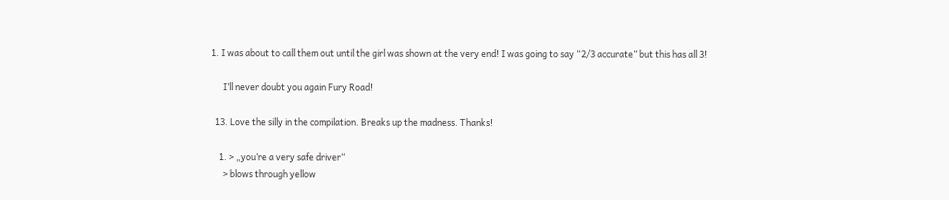1. I was about to call them out until the girl was shown at the very end! I was going to say “2/3 accurate” but this has all 3!

      I’ll never doubt you again Fury Road!

  13. Love the silly in the compilation. Breaks up the madness. Thanks!

    1. > „you’re a very safe driver“
      > blows through yellow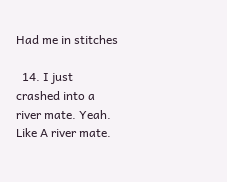Had me in stitches

  14. I just crashed into a river mate. Yeah. Like A river mate.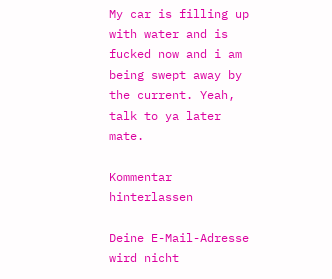My car is filling up with water and is fucked now and i am being swept away by the current. Yeah, talk to ya later mate.

Kommentar hinterlassen

Deine E-Mail-Adresse wird nicht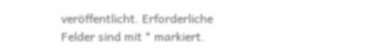veröffentlicht. Erforderliche Felder sind mit * markiert.